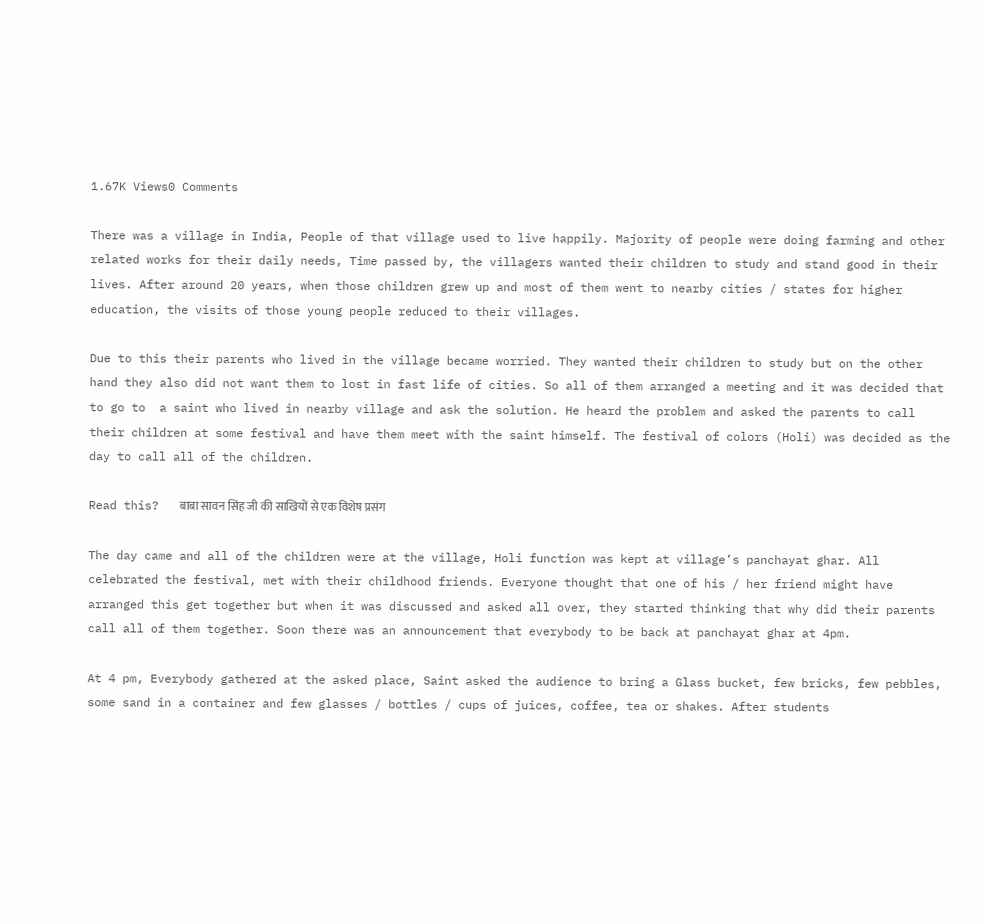1.67K Views0 Comments

There was a village in India, People of that village used to live happily. Majority of people were doing farming and other related works for their daily needs, Time passed by, the villagers wanted their children to study and stand good in their lives. After around 20 years, when those children grew up and most of them went to nearby cities / states for higher education, the visits of those young people reduced to their villages.

Due to this their parents who lived in the village became worried. They wanted their children to study but on the other hand they also did not want them to lost in fast life of cities. So all of them arranged a meeting and it was decided that to go to  a saint who lived in nearby village and ask the solution. He heard the problem and asked the parents to call their children at some festival and have them meet with the saint himself. The festival of colors (Holi) was decided as the day to call all of the children.

Read this?   बाबा सावन सिंह जी की साखियों से एक विशेष प्रसंग

The day came and all of the children were at the village, Holi function was kept at village’s panchayat ghar. All celebrated the festival, met with their childhood friends. Everyone thought that one of his / her friend might have arranged this get together but when it was discussed and asked all over, they started thinking that why did their parents call all of them together. Soon there was an announcement that everybody to be back at panchayat ghar at 4pm.

At 4 pm, Everybody gathered at the asked place, Saint asked the audience to bring a Glass bucket, few bricks, few pebbles, some sand in a container and few glasses / bottles / cups of juices, coffee, tea or shakes. After students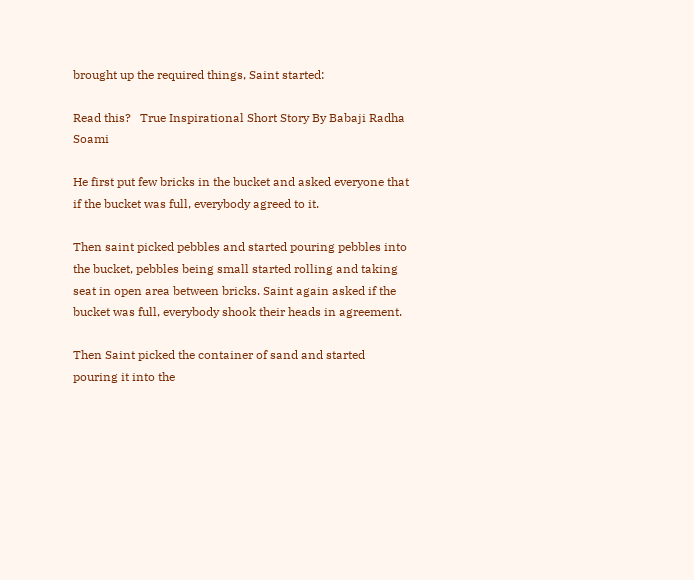brought up the required things, Saint started:

Read this?   True Inspirational Short Story By Babaji Radha Soami

He first put few bricks in the bucket and asked everyone that if the bucket was full, everybody agreed to it.

Then saint picked pebbles and started pouring pebbles into the bucket, pebbles being small started rolling and taking seat in open area between bricks. Saint again asked if the bucket was full, everybody shook their heads in agreement.

Then Saint picked the container of sand and started pouring it into the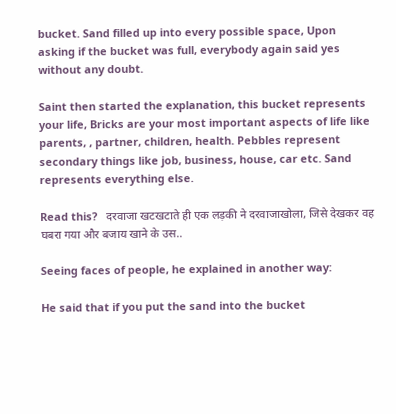bucket. Sand filled up into every possible space, Upon asking if the bucket was full, everybody again said yes without any doubt.

Saint then started the explanation, this bucket represents your life, Bricks are your most important aspects of life like parents, , partner, children, health. Pebbles represent secondary things like job, business, house, car etc. Sand represents everything else.

Read this?   दरवाजा खटखटाते ही एक लड़की ने दरवाजाखोला, जिसे देखकर वह घबरा गया और बजाय खाने के उस..

Seeing faces of people, he explained in another way:

He said that if you put the sand into the bucket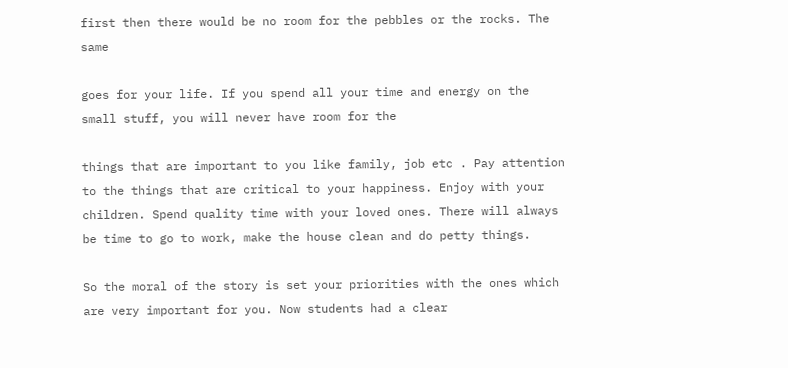first then there would be no room for the pebbles or the rocks. The same

goes for your life. If you spend all your time and energy on the small stuff, you will never have room for the

things that are important to you like family, job etc . Pay attention to the things that are critical to your happiness. Enjoy with your children. Spend quality time with your loved ones. There will always be time to go to work, make the house clean and do petty things.

So the moral of the story is set your priorities with the ones which are very important for you. Now students had a clear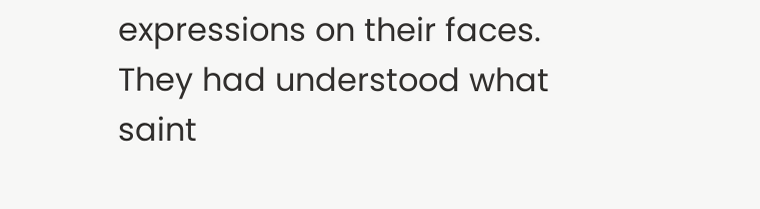expressions on their faces. They had understood what saint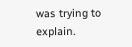was trying to explain.